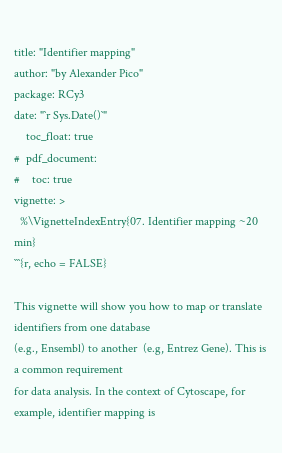title: "Identifier mapping"
author: "by Alexander Pico"
package: RCy3
date: "`r Sys.Date()`"
    toc_float: true
#  pdf_document:
#    toc: true
vignette: >
  %\VignetteIndexEntry{07. Identifier mapping ~20 min}
```{r, echo = FALSE}

This vignette will show you how to map or translate identifiers from one database
(e.g., Ensembl) to another  (e.g, Entrez Gene). This is a common requirement
for data analysis. In the context of Cytoscape, for example, identifier mapping is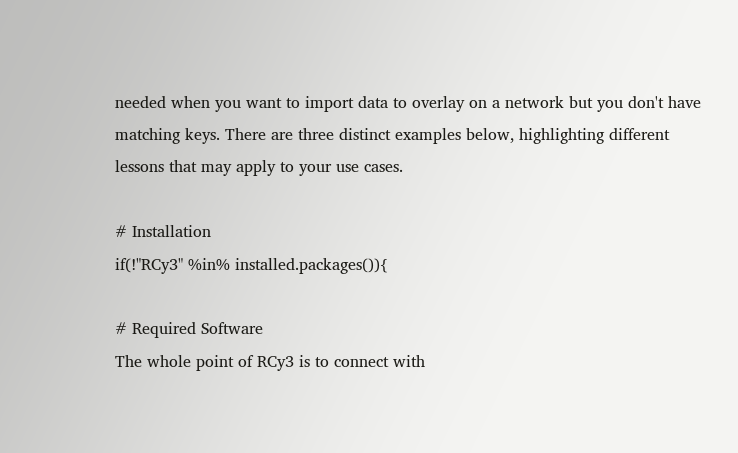needed when you want to import data to overlay on a network but you don't have
matching keys. There are three distinct examples below, highlighting different
lessons that may apply to your use cases.

# Installation
if(!"RCy3" %in% installed.packages()){

# Required Software
The whole point of RCy3 is to connect with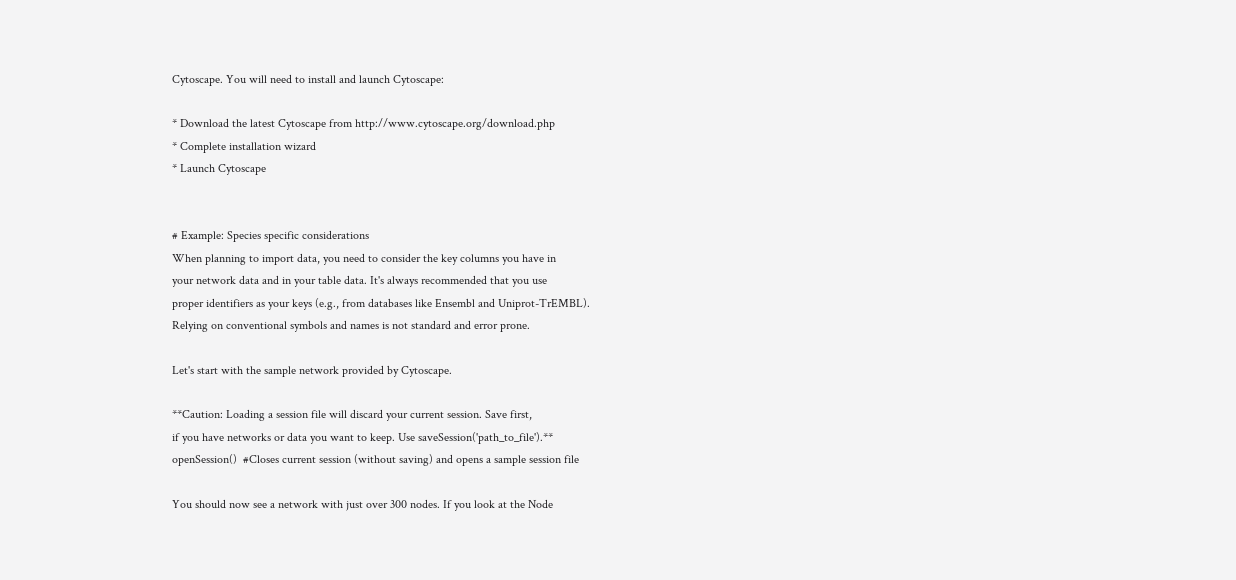Cytoscape. You will need to install and launch Cytoscape:

* Download the latest Cytoscape from http://www.cytoscape.org/download.php
* Complete installation wizard
* Launch Cytoscape


# Example: Species specific considerations
When planning to import data, you need to consider the key columns you have in
your network data and in your table data. It's always recommended that you use
proper identifiers as your keys (e.g., from databases like Ensembl and Uniprot-TrEMBL).
Relying on conventional symbols and names is not standard and error prone.

Let's start with the sample network provided by Cytoscape.

**Caution: Loading a session file will discard your current session. Save first,
if you have networks or data you want to keep. Use saveSession('path_to_file').**
openSession()  #Closes current session (without saving) and opens a sample session file

You should now see a network with just over 300 nodes. If you look at the Node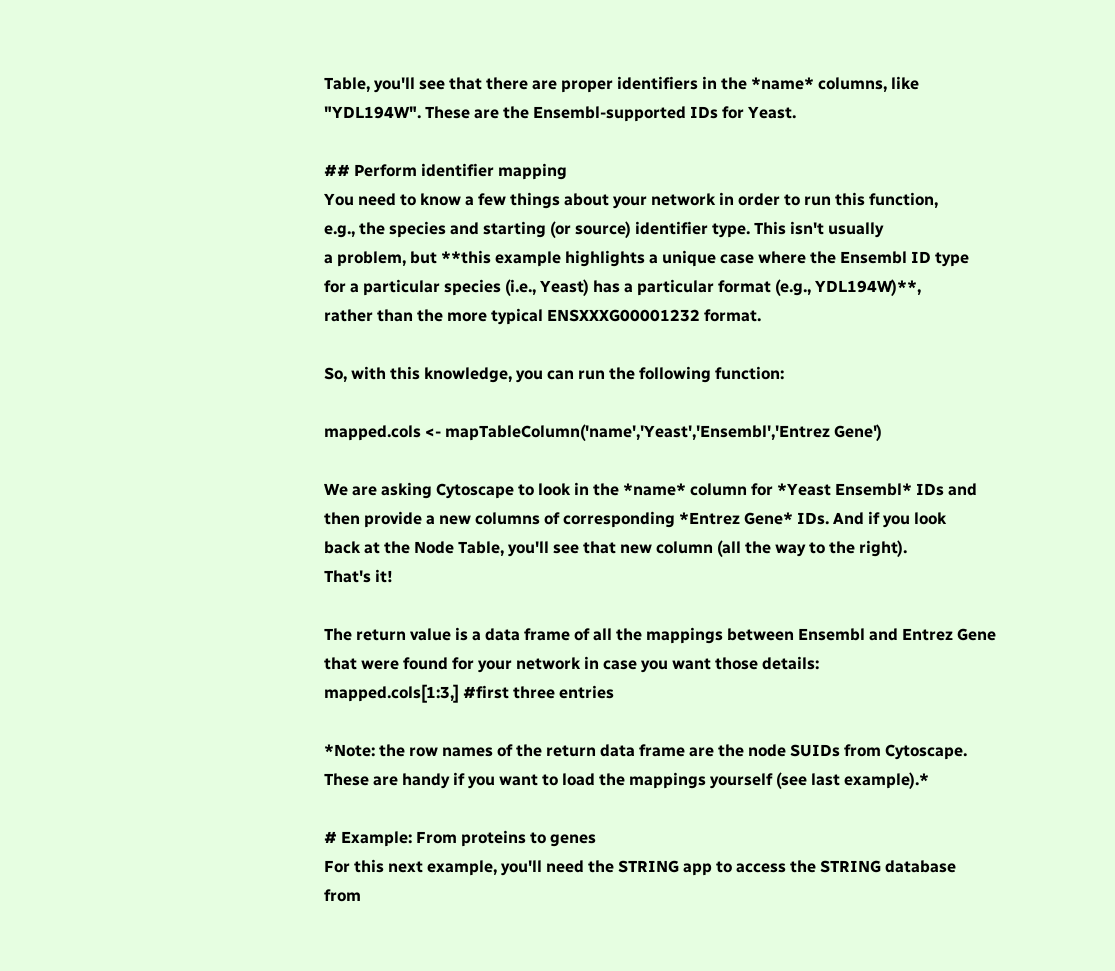Table, you'll see that there are proper identifiers in the *name* columns, like
"YDL194W". These are the Ensembl-supported IDs for Yeast.

## Perform identifier mapping
You need to know a few things about your network in order to run this function,
e.g., the species and starting (or source) identifier type. This isn't usually
a problem, but **this example highlights a unique case where the Ensembl ID type
for a particular species (i.e., Yeast) has a particular format (e.g., YDL194W)**,
rather than the more typical ENSXXXG00001232 format.

So, with this knowledge, you can run the following function:

mapped.cols <- mapTableColumn('name','Yeast','Ensembl','Entrez Gene')

We are asking Cytoscape to look in the *name* column for *Yeast Ensembl* IDs and
then provide a new columns of corresponding *Entrez Gene* IDs. And if you look
back at the Node Table, you'll see that new column (all the way to the right).
That's it!

The return value is a data frame of all the mappings between Ensembl and Entrez Gene
that were found for your network in case you want those details:
mapped.cols[1:3,] #first three entries

*Note: the row names of the return data frame are the node SUIDs from Cytoscape.
These are handy if you want to load the mappings yourself (see last example).*

# Example: From proteins to genes
For this next example, you'll need the STRING app to access the STRING database
from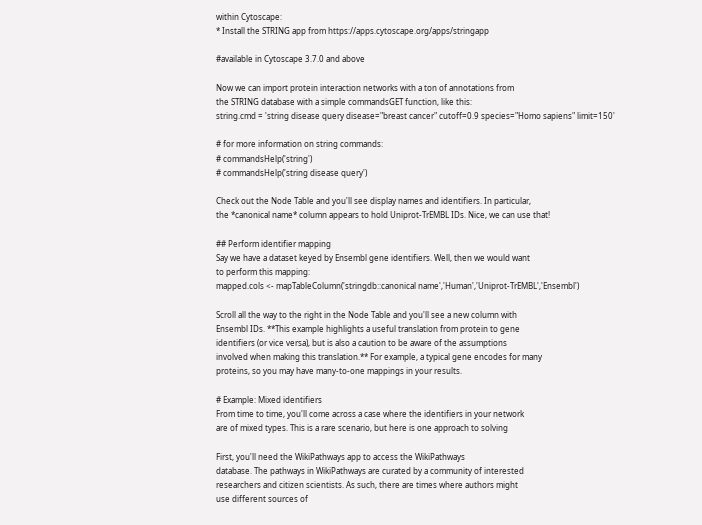within Cytoscape:
* Install the STRING app from https://apps.cytoscape.org/apps/stringapp

#available in Cytoscape 3.7.0 and above

Now we can import protein interaction networks with a ton of annotations from
the STRING database with a simple commandsGET function, like this:
string.cmd = 'string disease query disease="breast cancer" cutoff=0.9 species="Homo sapiens" limit=150'

# for more information on string commands:
# commandsHelp('string')
# commandsHelp('string disease query')

Check out the Node Table and you'll see display names and identifiers. In particular,
the *canonical name* column appears to hold Uniprot-TrEMBL IDs. Nice, we can use that!

## Perform identifier mapping
Say we have a dataset keyed by Ensembl gene identifiers. Well, then we would want
to perform this mapping:
mapped.cols <- mapTableColumn('stringdb::canonical name','Human','Uniprot-TrEMBL','Ensembl')

Scroll all the way to the right in the Node Table and you'll see a new column with
Ensembl IDs. **This example highlights a useful translation from protein to gene
identifiers (or vice versa), but is also a caution to be aware of the assumptions
involved when making this translation.** For example, a typical gene encodes for many
proteins, so you may have many-to-one mappings in your results.

# Example: Mixed identifiers
From time to time, you'll come across a case where the identifiers in your network
are of mixed types. This is a rare scenario, but here is one approach to solving

First, you'll need the WikiPathways app to access the WikiPathways
database. The pathways in WikiPathways are curated by a community of interested
researchers and citizen scientists. As such, there are times where authors might
use different sources of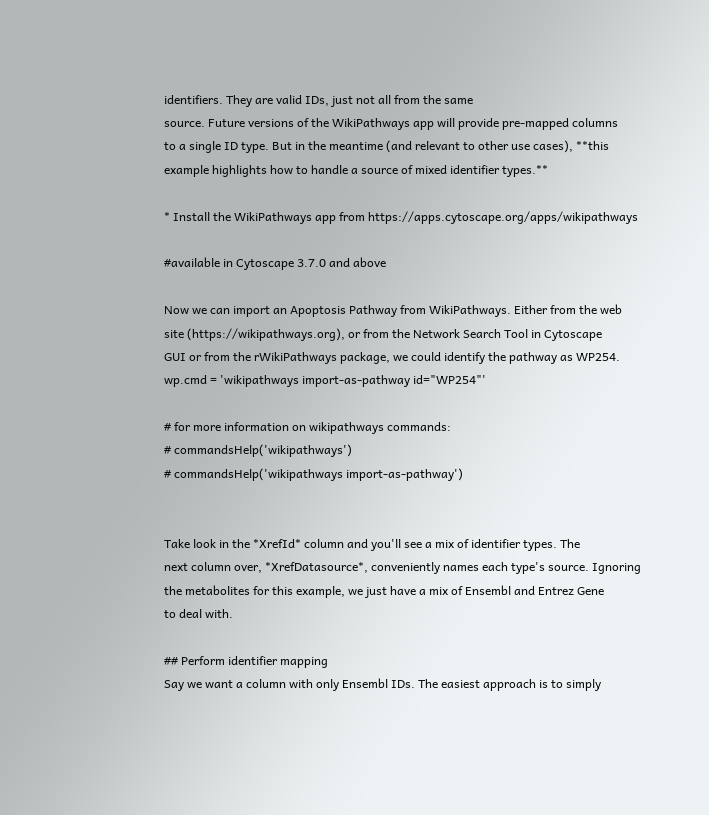identifiers. They are valid IDs, just not all from the same
source. Future versions of the WikiPathways app will provide pre-mapped columns
to a single ID type. But in the meantime (and relevant to other use cases), **this
example highlights how to handle a source of mixed identifier types.**

* Install the WikiPathways app from https://apps.cytoscape.org/apps/wikipathways

#available in Cytoscape 3.7.0 and above

Now we can import an Apoptosis Pathway from WikiPathways. Either from the web
site (https://wikipathways.org), or from the Network Search Tool in Cytoscape
GUI or from the rWikiPathways package, we could identify the pathway as WP254.
wp.cmd = 'wikipathways import-as-pathway id="WP254"'

# for more information on wikipathways commands:
# commandsHelp('wikipathways')
# commandsHelp('wikipathways import-as-pathway')


Take look in the *XrefId* column and you'll see a mix of identifier types. The
next column over, *XrefDatasource*, conveniently names each type's source. Ignoring
the metabolites for this example, we just have a mix of Ensembl and Entrez Gene
to deal with.

## Perform identifier mapping
Say we want a column with only Ensembl IDs. The easiest approach is to simply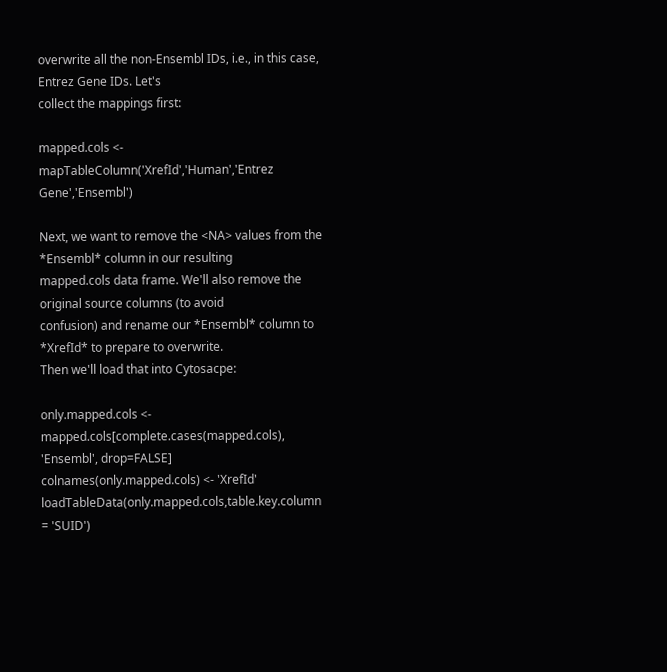overwrite all the non-Ensembl IDs, i.e., in this case, Entrez Gene IDs. Let's
collect the mappings first:

mapped.cols <- mapTableColumn('XrefId','Human','Entrez Gene','Ensembl')

Next, we want to remove the <NA> values from the *Ensembl* column in our resulting
mapped.cols data frame. We'll also remove the original source columns (to avoid
confusion) and rename our *Ensembl* column to *XrefId* to prepare to overwrite.
Then we'll load that into Cytosacpe:

only.mapped.cols <- mapped.cols[complete.cases(mapped.cols), 'Ensembl', drop=FALSE]
colnames(only.mapped.cols) <- 'XrefId'
loadTableData(only.mapped.cols,table.key.column = 'SUID')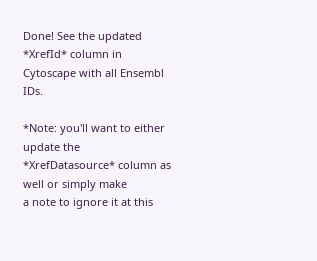Done! See the updated *XrefId* column in Cytoscape with all Ensembl IDs.

*Note: you'll want to either update the *XrefDatasource* column as well or simply make
a note to ignore it at this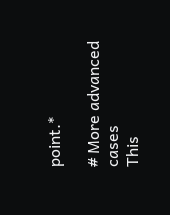point.*

# More advanced cases
This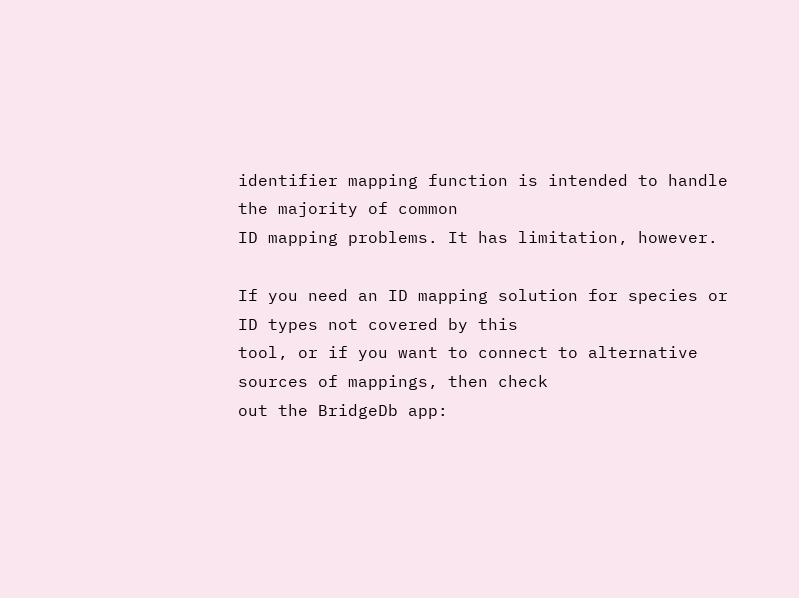identifier mapping function is intended to handle the majority of common
ID mapping problems. It has limitation, however.

If you need an ID mapping solution for species or ID types not covered by this
tool, or if you want to connect to alternative sources of mappings, then check
out the BridgeDb app: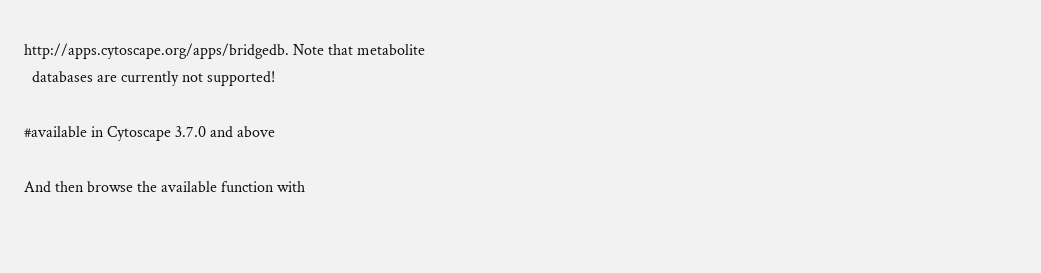http://apps.cytoscape.org/apps/bridgedb. Note that metabolite
  databases are currently not supported!

#available in Cytoscape 3.7.0 and above

And then browse the available function with